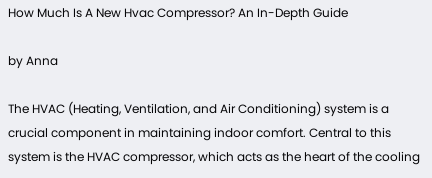How Much Is A New Hvac Compressor? An In-Depth Guide

by Anna

The HVAC (Heating, Ventilation, and Air Conditioning) system is a crucial component in maintaining indoor comfort. Central to this system is the HVAC compressor, which acts as the heart of the cooling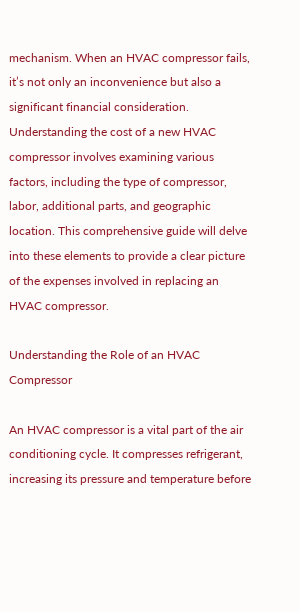mechanism. When an HVAC compressor fails, it’s not only an inconvenience but also a significant financial consideration. Understanding the cost of a new HVAC compressor involves examining various factors, including the type of compressor, labor, additional parts, and geographic location. This comprehensive guide will delve into these elements to provide a clear picture of the expenses involved in replacing an HVAC compressor.

Understanding the Role of an HVAC Compressor

An HVAC compressor is a vital part of the air conditioning cycle. It compresses refrigerant, increasing its pressure and temperature before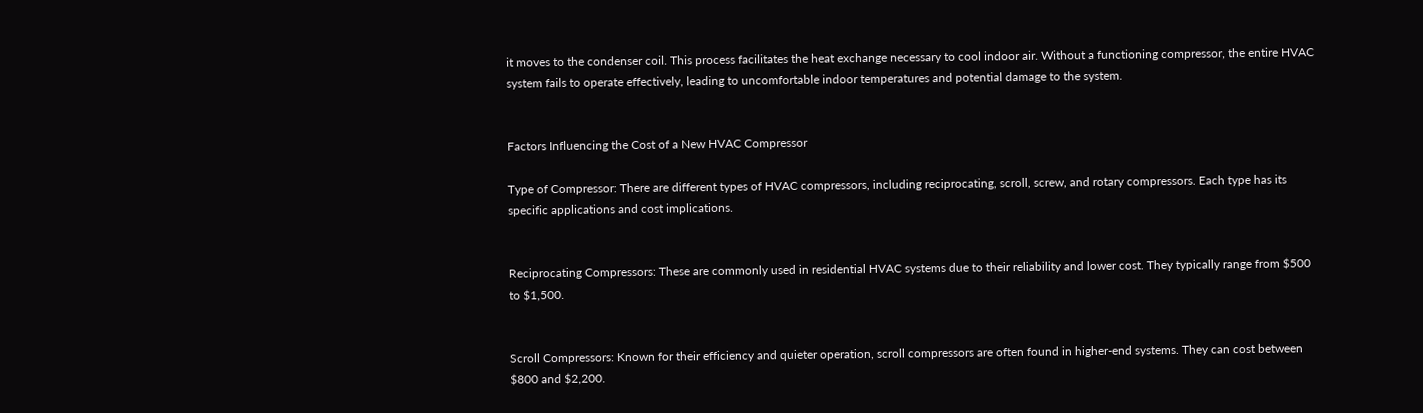it moves to the condenser coil. This process facilitates the heat exchange necessary to cool indoor air. Without a functioning compressor, the entire HVAC system fails to operate effectively, leading to uncomfortable indoor temperatures and potential damage to the system.


Factors Influencing the Cost of a New HVAC Compressor

Type of Compressor: There are different types of HVAC compressors, including reciprocating, scroll, screw, and rotary compressors. Each type has its specific applications and cost implications.


Reciprocating Compressors: These are commonly used in residential HVAC systems due to their reliability and lower cost. They typically range from $500 to $1,500.


Scroll Compressors: Known for their efficiency and quieter operation, scroll compressors are often found in higher-end systems. They can cost between $800 and $2,200.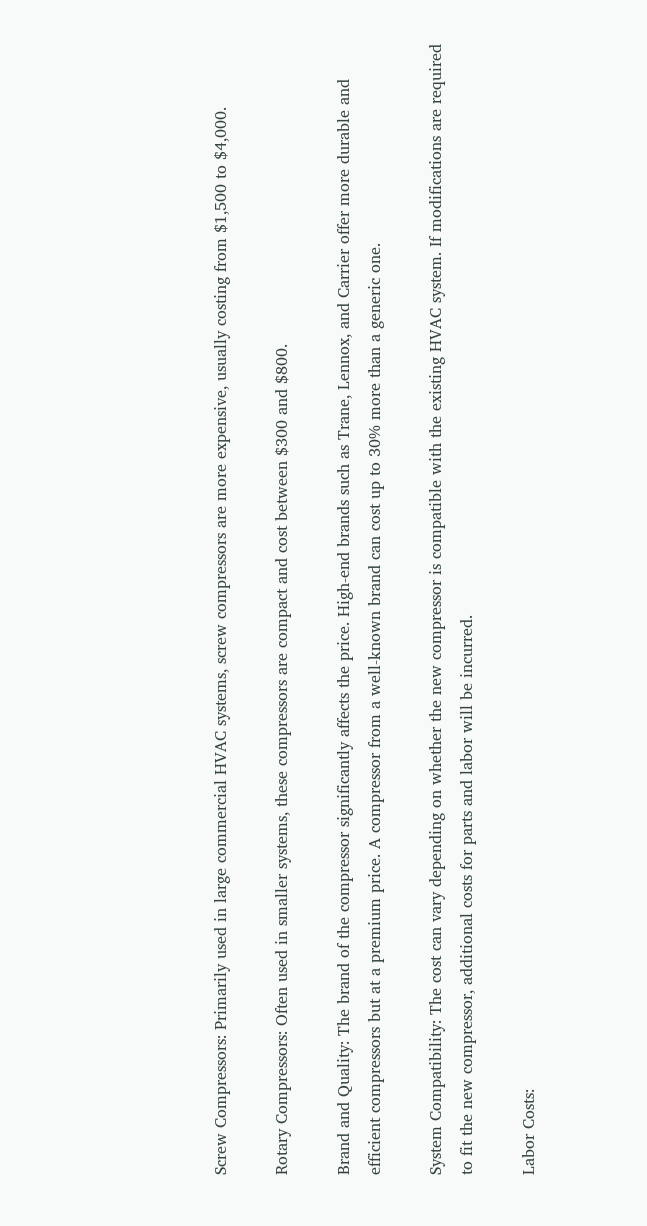Screw Compressors: Primarily used in large commercial HVAC systems, screw compressors are more expensive, usually costing from $1,500 to $4,000.

Rotary Compressors: Often used in smaller systems, these compressors are compact and cost between $300 and $800.

Brand and Quality: The brand of the compressor significantly affects the price. High-end brands such as Trane, Lennox, and Carrier offer more durable and efficient compressors but at a premium price. A compressor from a well-known brand can cost up to 30% more than a generic one.

System Compatibility: The cost can vary depending on whether the new compressor is compatible with the existing HVAC system. If modifications are required to fit the new compressor, additional costs for parts and labor will be incurred.

Labor Costs: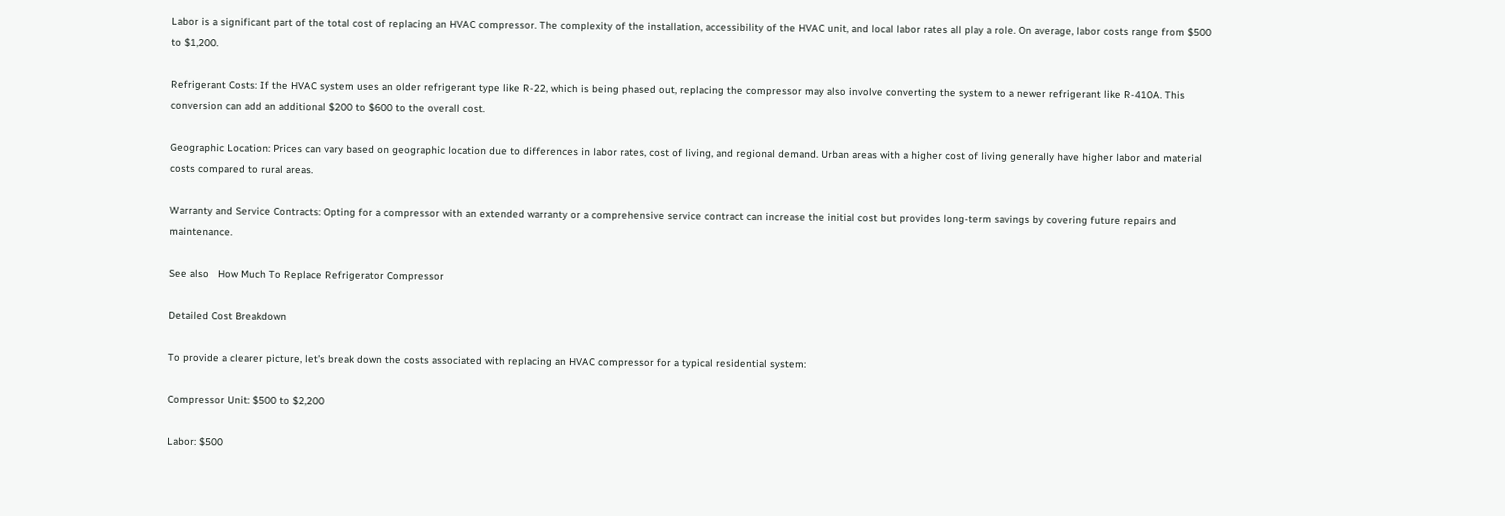Labor is a significant part of the total cost of replacing an HVAC compressor. The complexity of the installation, accessibility of the HVAC unit, and local labor rates all play a role. On average, labor costs range from $500 to $1,200.

Refrigerant Costs: If the HVAC system uses an older refrigerant type like R-22, which is being phased out, replacing the compressor may also involve converting the system to a newer refrigerant like R-410A. This conversion can add an additional $200 to $600 to the overall cost.

Geographic Location: Prices can vary based on geographic location due to differences in labor rates, cost of living, and regional demand. Urban areas with a higher cost of living generally have higher labor and material costs compared to rural areas.

Warranty and Service Contracts: Opting for a compressor with an extended warranty or a comprehensive service contract can increase the initial cost but provides long-term savings by covering future repairs and maintenance.

See also   How Much To Replace Refrigerator Compressor

Detailed Cost Breakdown

To provide a clearer picture, let’s break down the costs associated with replacing an HVAC compressor for a typical residential system:

Compressor Unit: $500 to $2,200

Labor: $500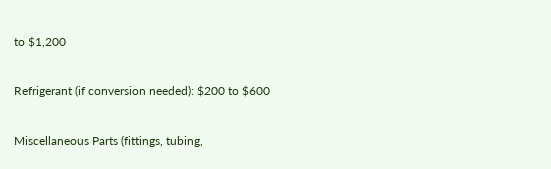to $1,200

Refrigerant (if conversion needed): $200 to $600

Miscellaneous Parts (fittings, tubing,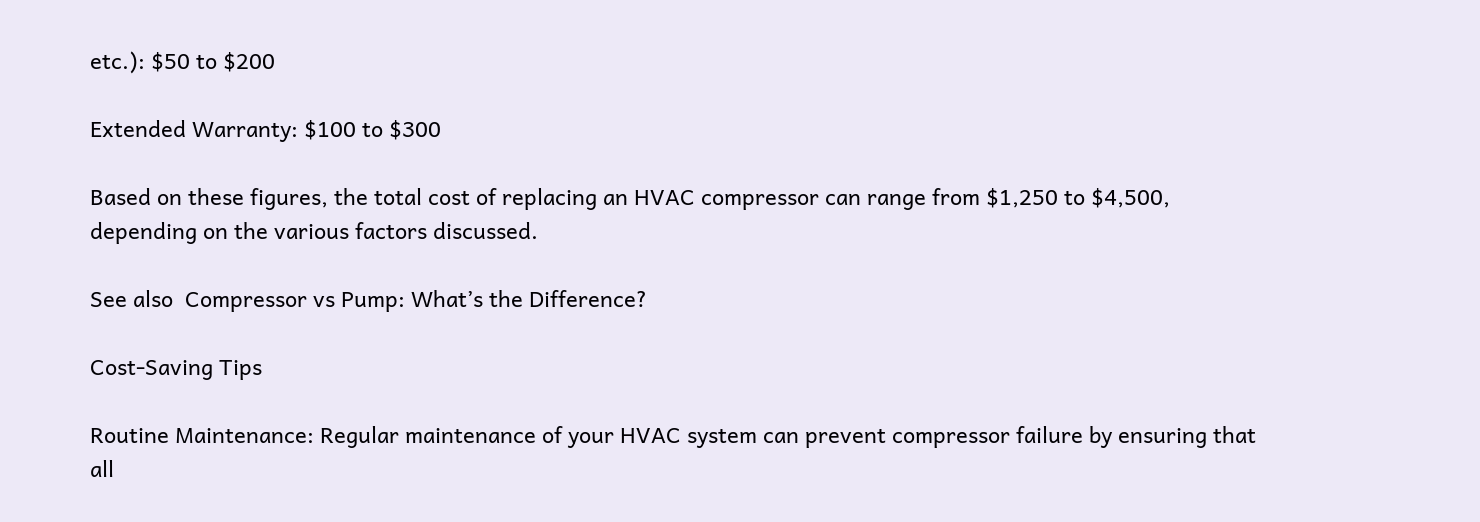etc.): $50 to $200

Extended Warranty: $100 to $300

Based on these figures, the total cost of replacing an HVAC compressor can range from $1,250 to $4,500, depending on the various factors discussed.

See also  Compressor vs Pump: What’s the Difference?

Cost-Saving Tips

Routine Maintenance: Regular maintenance of your HVAC system can prevent compressor failure by ensuring that all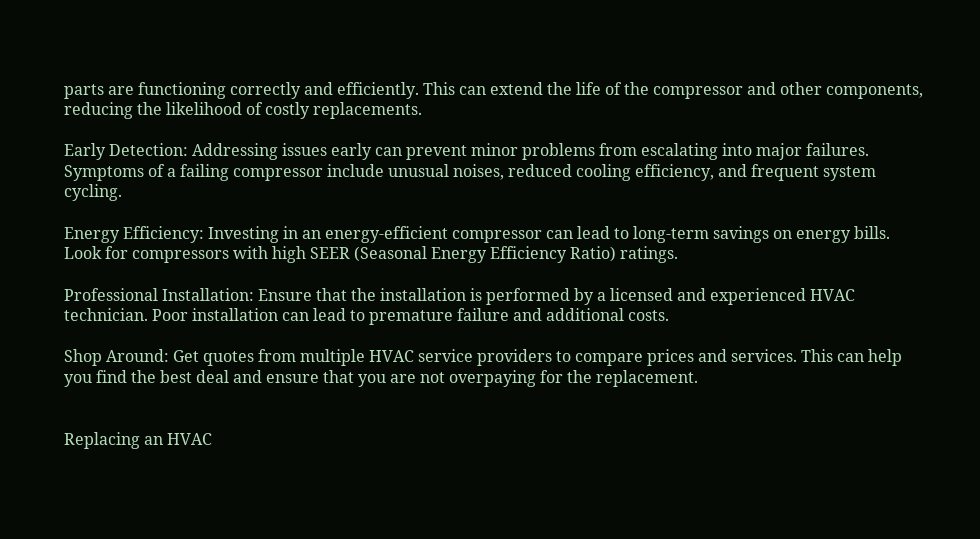parts are functioning correctly and efficiently. This can extend the life of the compressor and other components, reducing the likelihood of costly replacements.

Early Detection: Addressing issues early can prevent minor problems from escalating into major failures. Symptoms of a failing compressor include unusual noises, reduced cooling efficiency, and frequent system cycling.

Energy Efficiency: Investing in an energy-efficient compressor can lead to long-term savings on energy bills. Look for compressors with high SEER (Seasonal Energy Efficiency Ratio) ratings.

Professional Installation: Ensure that the installation is performed by a licensed and experienced HVAC technician. Poor installation can lead to premature failure and additional costs.

Shop Around: Get quotes from multiple HVAC service providers to compare prices and services. This can help you find the best deal and ensure that you are not overpaying for the replacement.


Replacing an HVAC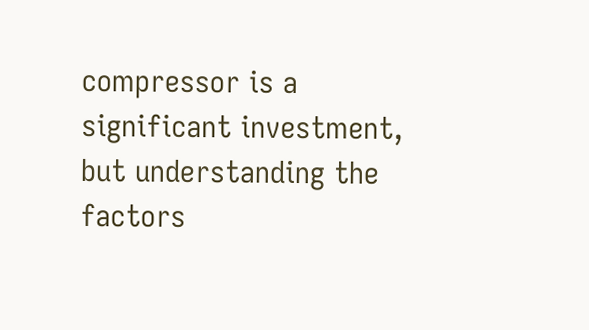compressor is a significant investment, but understanding the factors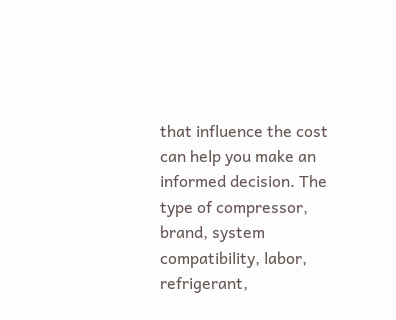that influence the cost can help you make an informed decision. The type of compressor, brand, system compatibility, labor, refrigerant,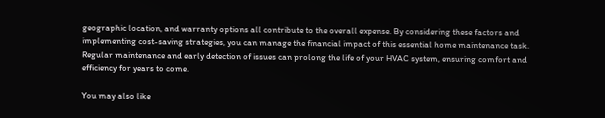geographic location, and warranty options all contribute to the overall expense. By considering these factors and implementing cost-saving strategies, you can manage the financial impact of this essential home maintenance task. Regular maintenance and early detection of issues can prolong the life of your HVAC system, ensuring comfort and efficiency for years to come.

You may also like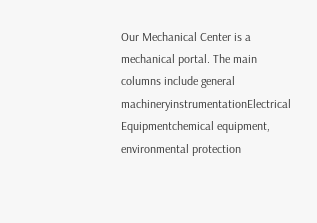Our Mechanical Center is a mechanical portal. The main columns include general machineryinstrumentationElectrical Equipmentchemical equipment, environmental protection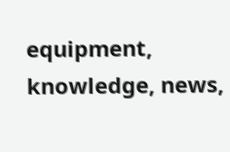equipment, knowledge, news,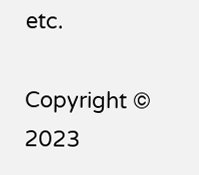etc.

Copyright © 2023